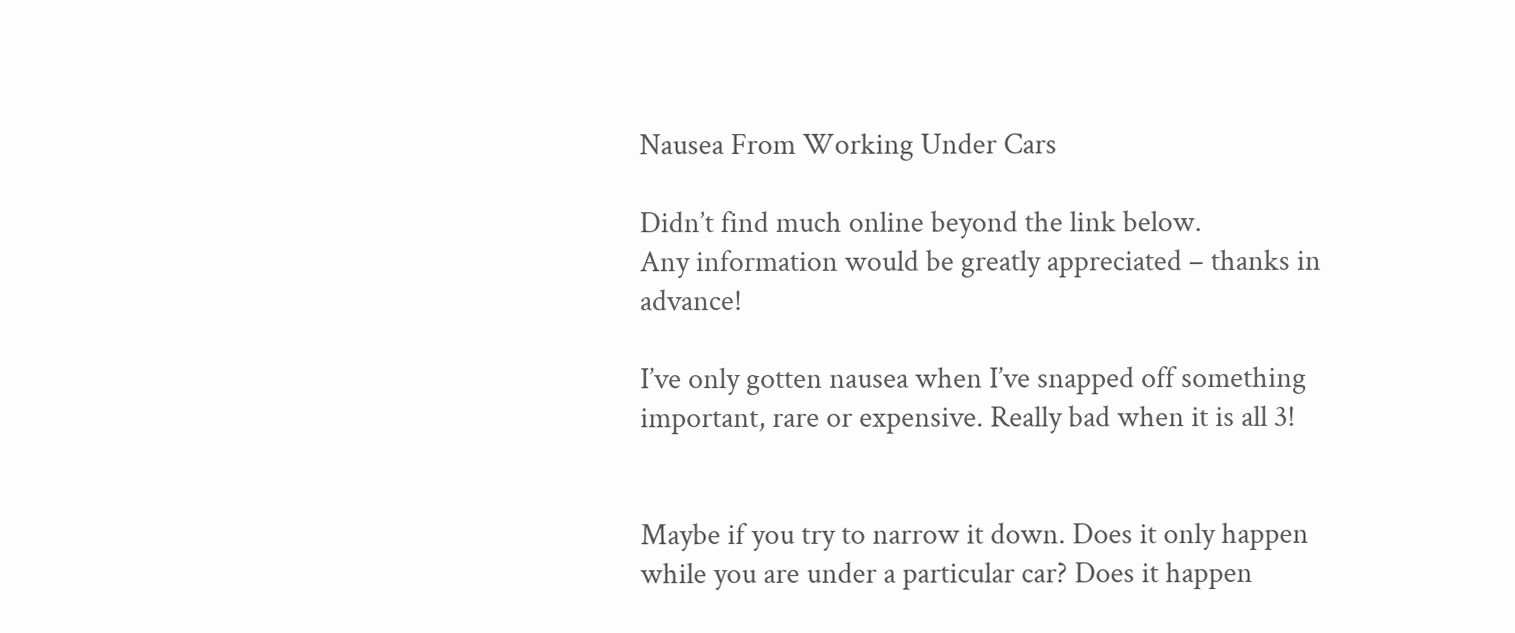Nausea From Working Under Cars

Didn’t find much online beyond the link below.
Any information would be greatly appreciated – thanks in advance!

I’ve only gotten nausea when I’ve snapped off something important, rare or expensive. Really bad when it is all 3!


Maybe if you try to narrow it down. Does it only happen while you are under a particular car? Does it happen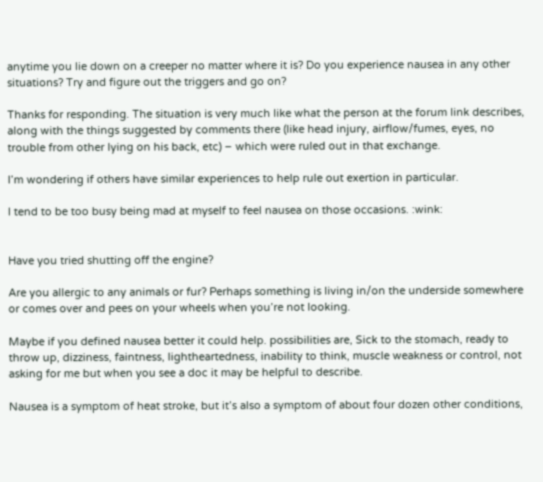anytime you lie down on a creeper no matter where it is? Do you experience nausea in any other situations? Try and figure out the triggers and go on?

Thanks for responding. The situation is very much like what the person at the forum link describes, along with the things suggested by comments there (like head injury, airflow/fumes, eyes, no trouble from other lying on his back, etc) – which were ruled out in that exchange.

I’m wondering if others have similar experiences to help rule out exertion in particular.

I tend to be too busy being mad at myself to feel nausea on those occasions. :wink:


Have you tried shutting off the engine?

Are you allergic to any animals or fur? Perhaps something is living in/on the underside somewhere or comes over and pees on your wheels when you’re not looking.

Maybe if you defined nausea better it could help. possibilities are, Sick to the stomach, ready to throw up, dizziness, faintness, lightheartedness, inability to think, muscle weakness or control, not asking for me but when you see a doc it may be helpful to describe.

Nausea is a symptom of heat stroke, but it’s also a symptom of about four dozen other conditions,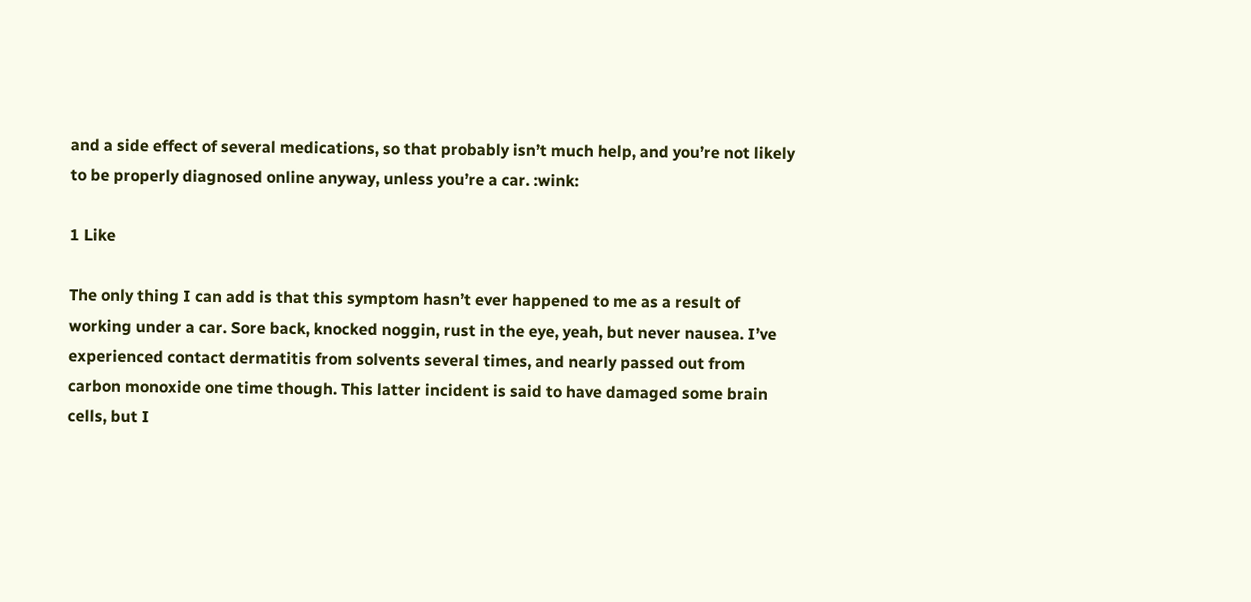and a side effect of several medications, so that probably isn’t much help, and you’re not likely to be properly diagnosed online anyway, unless you’re a car. :wink:

1 Like

The only thing I can add is that this symptom hasn’t ever happened to me as a result of working under a car. Sore back, knocked noggin, rust in the eye, yeah, but never nausea. I’ve experienced contact dermatitis from solvents several times, and nearly passed out from carbon monoxide one time though. This latter incident is said to have damaged some brain cells, but I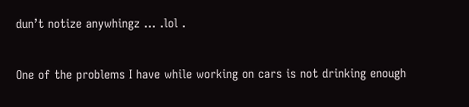dun’t notize anywhingz … .lol .

One of the problems I have while working on cars is not drinking enough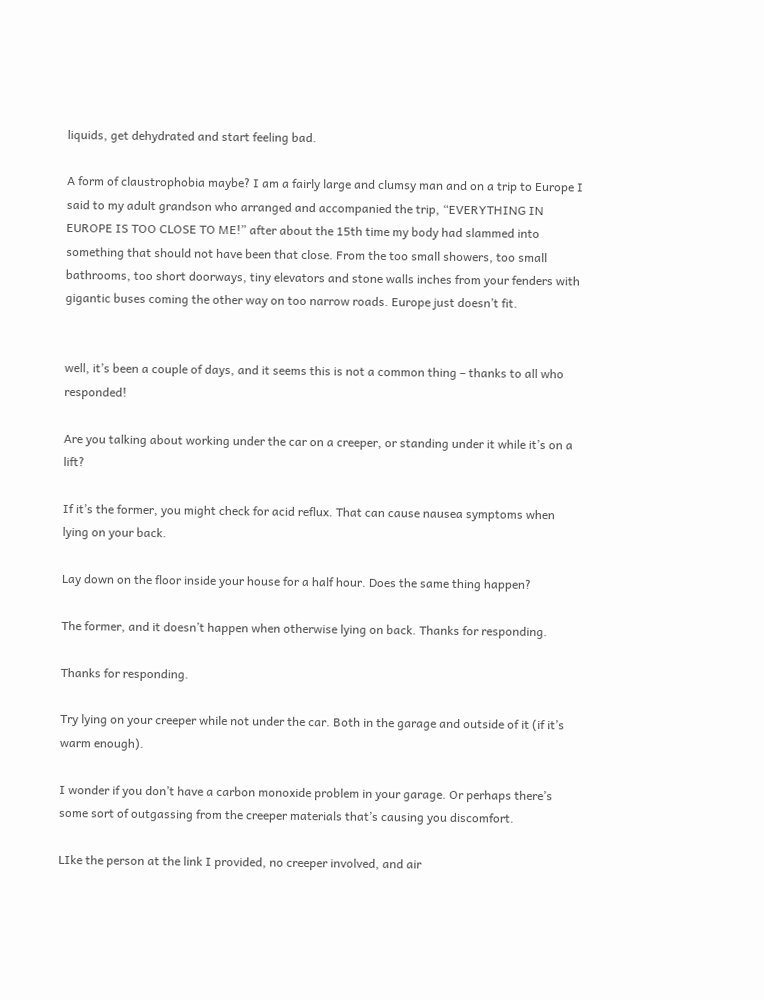liquids, get dehydrated and start feeling bad.

A form of claustrophobia maybe? I am a fairly large and clumsy man and on a trip to Europe I said to my adult grandson who arranged and accompanied the trip, “EVERYTHING IN EUROPE IS TOO CLOSE TO ME!” after about the 15th time my body had slammed into something that should not have been that close. From the too small showers, too small bathrooms, too short doorways, tiny elevators and stone walls inches from your fenders with gigantic buses coming the other way on too narrow roads. Europe just doesn’t fit.


well, it’s been a couple of days, and it seems this is not a common thing – thanks to all who responded!

Are you talking about working under the car on a creeper, or standing under it while it’s on a lift?

If it’s the former, you might check for acid reflux. That can cause nausea symptoms when lying on your back.

Lay down on the floor inside your house for a half hour. Does the same thing happen?

The former, and it doesn’t happen when otherwise lying on back. Thanks for responding.

Thanks for responding.

Try lying on your creeper while not under the car. Both in the garage and outside of it (if it’s warm enough).

I wonder if you don’t have a carbon monoxide problem in your garage. Or perhaps there’s some sort of outgassing from the creeper materials that’s causing you discomfort.

LIke the person at the link I provided, no creeper involved, and air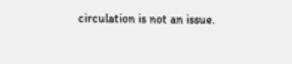circulation is not an issue.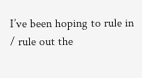I’ve been hoping to rule in / rule out the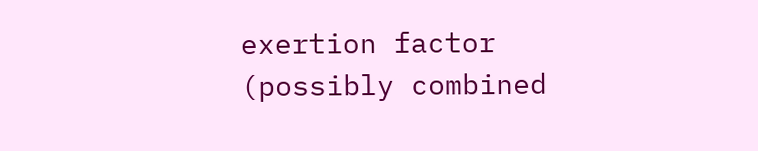exertion factor (possibly combined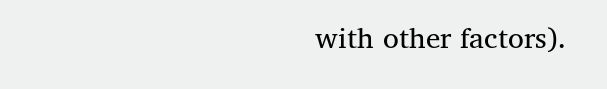with other factors).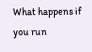What happens if you run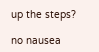up the steps?

no nausea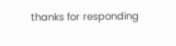thanks for responding